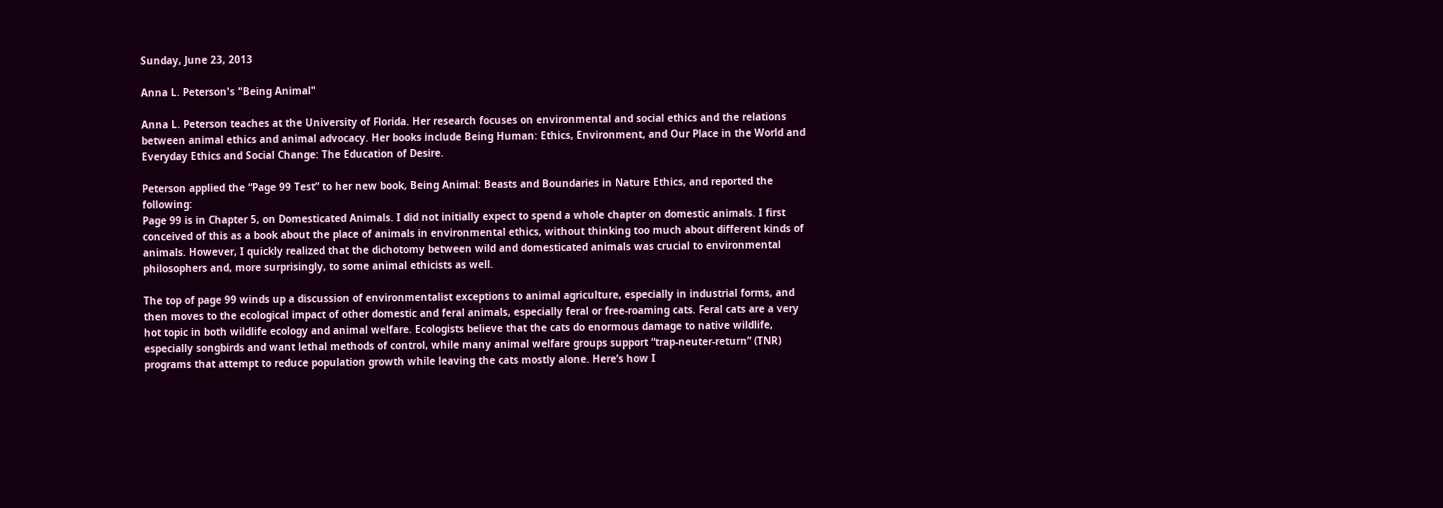Sunday, June 23, 2013

Anna L. Peterson's "Being Animal"

Anna L. Peterson teaches at the University of Florida. Her research focuses on environmental and social ethics and the relations between animal ethics and animal advocacy. Her books include Being Human: Ethics, Environment, and Our Place in the World and Everyday Ethics and Social Change: The Education of Desire.

Peterson applied the “Page 99 Test” to her new book, Being Animal: Beasts and Boundaries in Nature Ethics, and reported the following:
Page 99 is in Chapter 5, on Domesticated Animals. I did not initially expect to spend a whole chapter on domestic animals. I first conceived of this as a book about the place of animals in environmental ethics, without thinking too much about different kinds of animals. However, I quickly realized that the dichotomy between wild and domesticated animals was crucial to environmental philosophers and, more surprisingly, to some animal ethicists as well.

The top of page 99 winds up a discussion of environmentalist exceptions to animal agriculture, especially in industrial forms, and then moves to the ecological impact of other domestic and feral animals, especially feral or free-roaming cats. Feral cats are a very hot topic in both wildlife ecology and animal welfare. Ecologists believe that the cats do enormous damage to native wildlife, especially songbirds and want lethal methods of control, while many animal welfare groups support “trap-neuter-return” (TNR) programs that attempt to reduce population growth while leaving the cats mostly alone. Here’s how I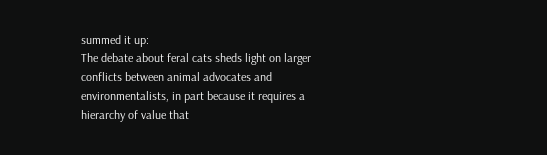summed it up:
The debate about feral cats sheds light on larger conflicts between animal advocates and environmentalists, in part because it requires a hierarchy of value that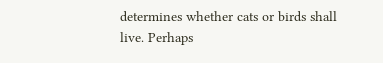determines whether cats or birds shall live. Perhaps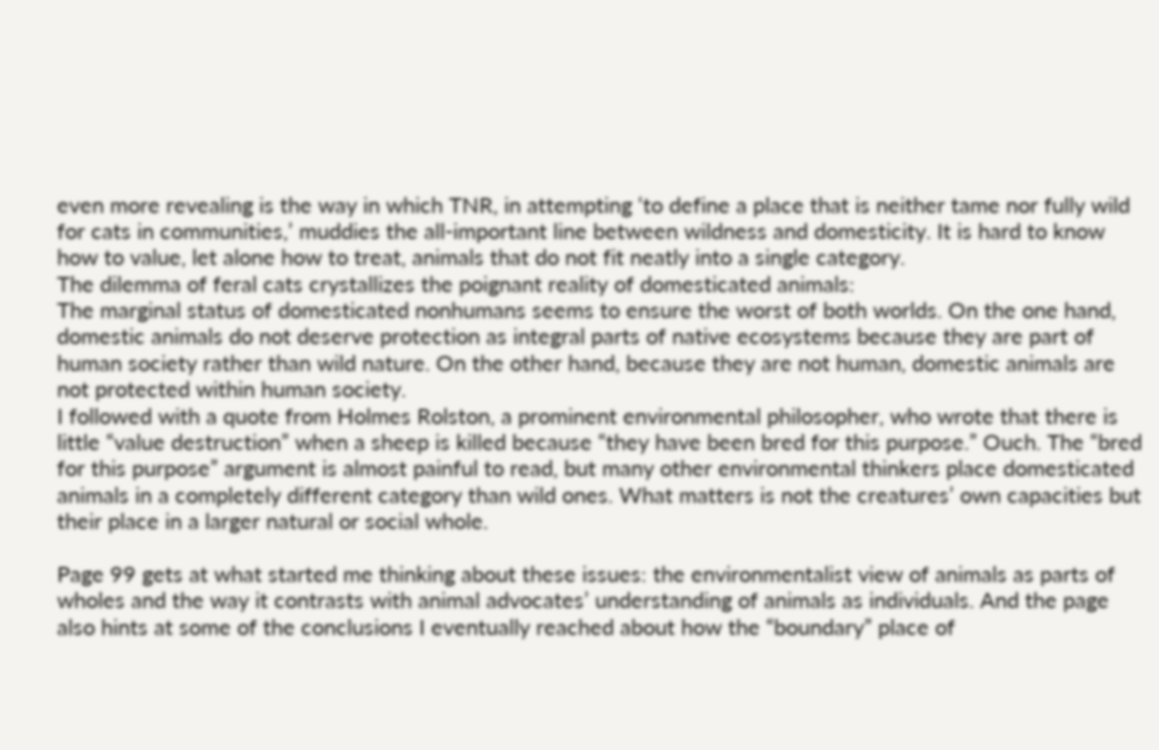even more revealing is the way in which TNR, in attempting ‘to define a place that is neither tame nor fully wild for cats in communities,’ muddies the all-important line between wildness and domesticity. It is hard to know how to value, let alone how to treat, animals that do not fit neatly into a single category.
The dilemma of feral cats crystallizes the poignant reality of domesticated animals:
The marginal status of domesticated nonhumans seems to ensure the worst of both worlds. On the one hand, domestic animals do not deserve protection as integral parts of native ecosystems because they are part of human society rather than wild nature. On the other hand, because they are not human, domestic animals are not protected within human society.
I followed with a quote from Holmes Rolston, a prominent environmental philosopher, who wrote that there is little “value destruction” when a sheep is killed because “they have been bred for this purpose.” Ouch. The “bred for this purpose” argument is almost painful to read, but many other environmental thinkers place domesticated animals in a completely different category than wild ones. What matters is not the creatures’ own capacities but their place in a larger natural or social whole.

Page 99 gets at what started me thinking about these issues: the environmentalist view of animals as parts of wholes and the way it contrasts with animal advocates’ understanding of animals as individuals. And the page also hints at some of the conclusions I eventually reached about how the “boundary” place of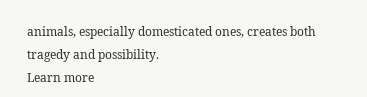animals, especially domesticated ones, creates both tragedy and possibility.
Learn more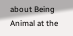about Being Animal at the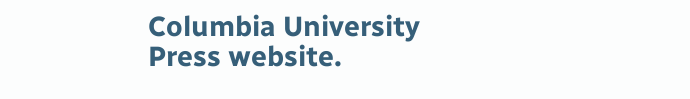Columbia University Press website.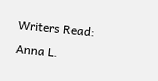Writers Read: Anna L.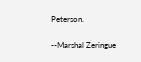Peterson.

--Marshal Zeringue